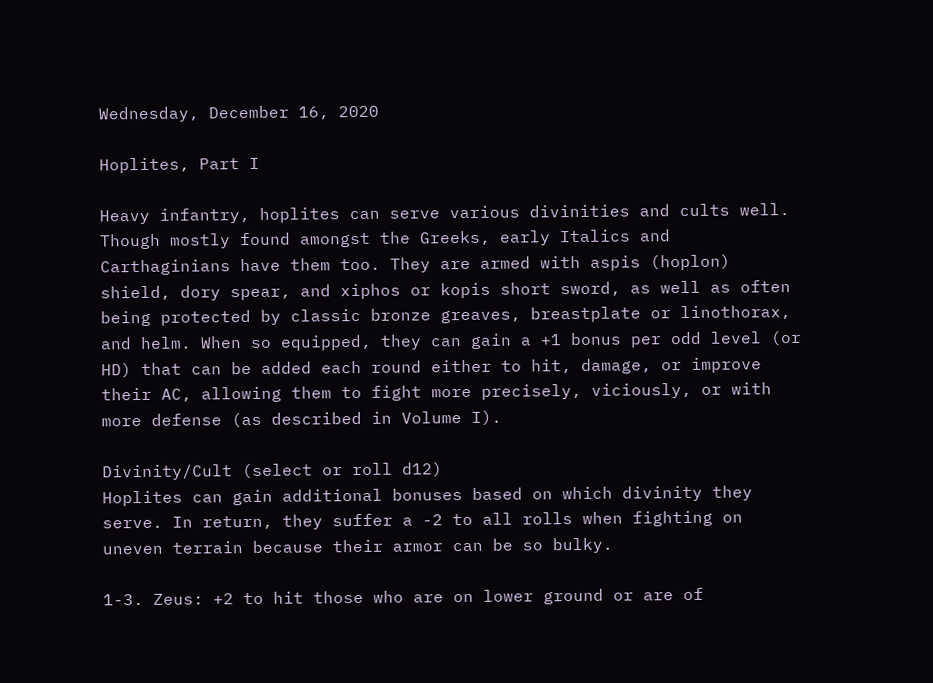Wednesday, December 16, 2020

Hoplites, Part I

Heavy infantry, hoplites can serve various divinities and cults well. Though mostly found amongst the Greeks, early Italics and Carthaginians have them too. They are armed with aspis (hoplon) shield, dory spear, and xiphos or kopis short sword, as well as often being protected by classic bronze greaves, breastplate or linothorax, and helm. When so equipped, they can gain a +1 bonus per odd level (or HD) that can be added each round either to hit, damage, or improve their AC, allowing them to fight more precisely, viciously, or with more defense (as described in Volume I).

Divinity/Cult (select or roll d12)
Hoplites can gain additional bonuses based on which divinity they serve. In return, they suffer a -2 to all rolls when fighting on uneven terrain because their armor can be so bulky.

1-3. Zeus: +2 to hit those who are on lower ground or are of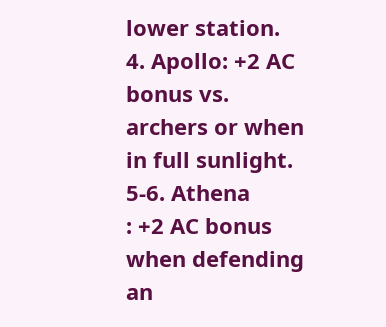lower station.
4. Apollo: +2 AC bonus vs. archers or when in full sunlight.
5-6. Athena
: +2 AC bonus when defending an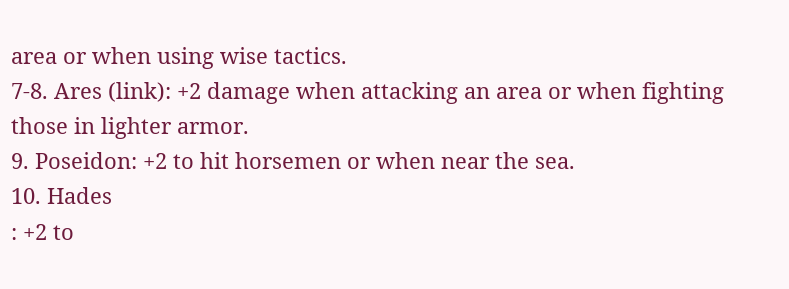area or when using wise tactics.
7-8. Ares (link): +2 damage when attacking an area or when fighting those in lighter armor.
9. Poseidon: +2 to hit horsemen or when near the sea.
10. Hades
: +2 to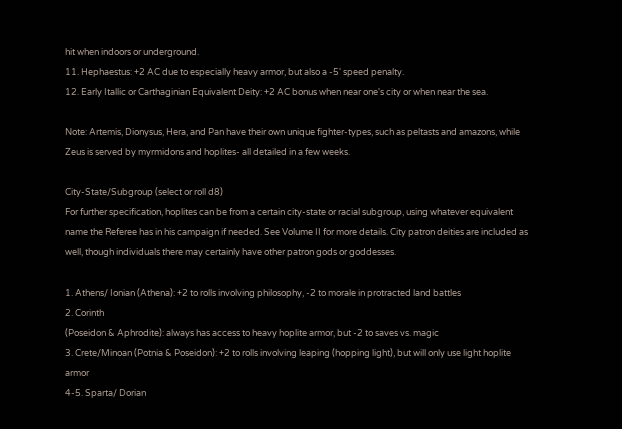hit when indoors or underground.
11. Hephaestus: +2 AC due to especially heavy armor, but also a -5' speed penalty.
12. Early Itallic or Carthaginian Equivalent Deity: +2 AC bonus when near one's city or when near the sea.

Note: Artemis, Dionysus, Hera, and Pan have their own unique fighter-types, such as peltasts and amazons, while Zeus is served by myrmidons and hoplites- all detailed in a few weeks.

City-State/Subgroup (select or roll d8)
For further specification, hoplites can be from a certain city-state or racial subgroup, using whatever equivalent name the Referee has in his campaign if needed. See Volume II for more details. City patron deities are included as well, though individuals there may certainly have other patron gods or goddesses.

1. Athens/ Ionian (Athena): +2 to rolls involving philosophy, -2 to morale in protracted land battles
2. Corinth
(Poseidon & Aphrodite): always has access to heavy hoplite armor, but -2 to saves vs. magic
3. Crete/Minoan (Potnia & Poseidon): +2 to rolls involving leaping (hopping light), but will only use light hoplite armor
4-5. Sparta/ Dorian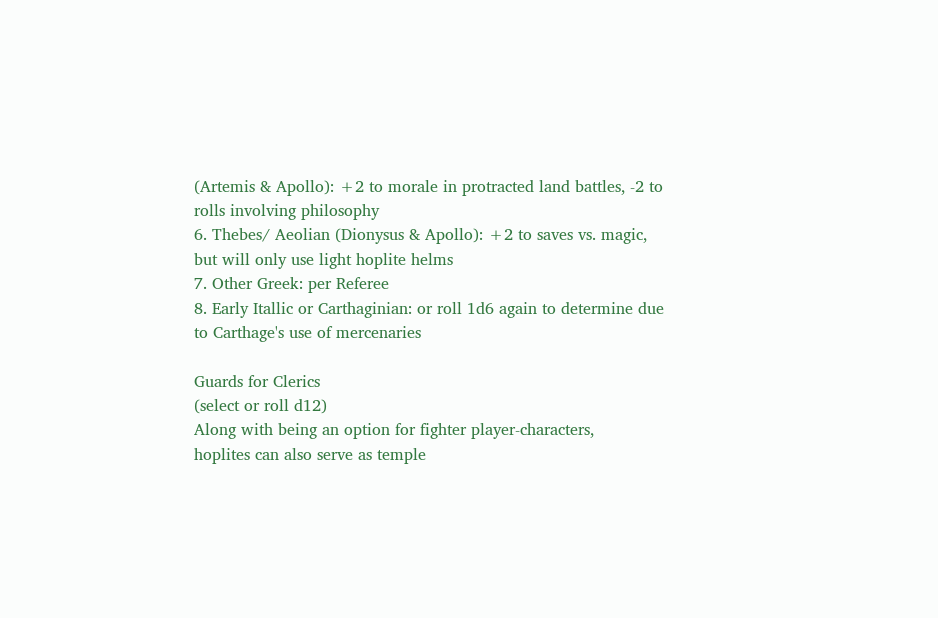(Artemis & Apollo): +2 to morale in protracted land battles, -2 to rolls involving philosophy
6. Thebes/ Aeolian (Dionysus & Apollo): +2 to saves vs. magic, but will only use light hoplite helms
7. Other Greek: per Referee
8. Early Itallic or Carthaginian: or roll 1d6 again to determine due to Carthage's use of mercenaries

Guards for Clerics
(select or roll d12)
Along with being an option for fighter player-characters,
hoplites can also serve as temple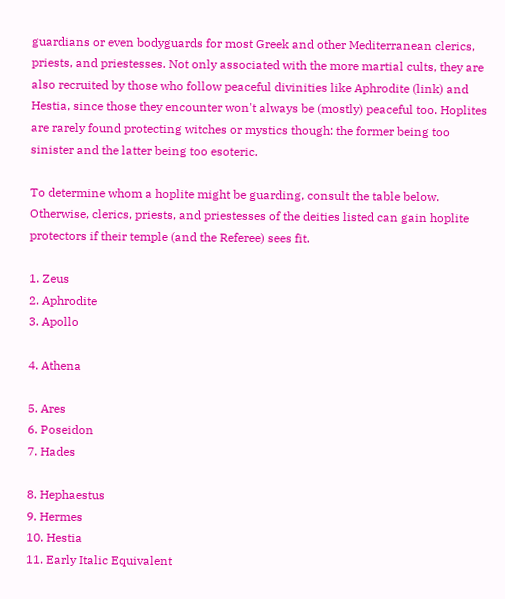guardians or even bodyguards for most Greek and other Mediterranean clerics, priests, and priestesses. Not only associated with the more martial cults, they are also recruited by those who follow peaceful divinities like Aphrodite (link) and Hestia, since those they encounter won't always be (mostly) peaceful too. Hoplites are rarely found protecting witches or mystics though: the former being too sinister and the latter being too esoteric.

To determine whom a hoplite might be guarding, consult the table below. Otherwise, clerics, priests, and priestesses of the deities listed can gain hoplite protectors if their temple (and the Referee) sees fit.

1. Zeus
2. Aphrodite
3. Apollo

4. Athena

5. Ares
6. Poseidon
7. Hades

8. Hephaestus
9. Hermes
10. Hestia
11. Early Italic Equivalent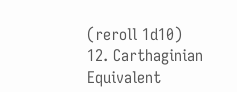(reroll 1d10)
12. Carthaginian Equivalent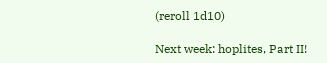(reroll 1d10)

Next week: hoplites, Part II!